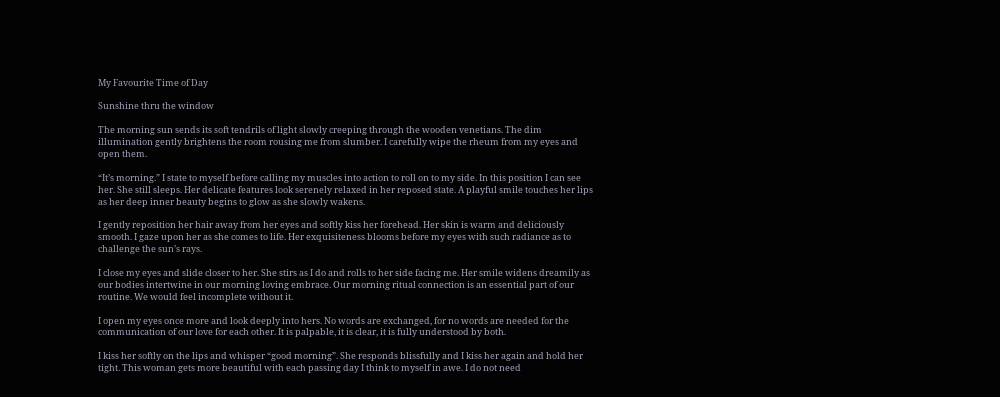My Favourite Time of Day

Sunshine thru the window

The morning sun sends its soft tendrils of light slowly creeping through the wooden venetians. The dim illumination gently brightens the room rousing me from slumber. I carefully wipe the rheum from my eyes and open them.

“It’s morning.” I state to myself before calling my muscles into action to roll on to my side. In this position I can see her. She still sleeps. Her delicate features look serenely relaxed in her reposed state. A playful smile touches her lips as her deep inner beauty begins to glow as she slowly wakens.

I gently reposition her hair away from her eyes and softly kiss her forehead. Her skin is warm and deliciously smooth. I gaze upon her as she comes to life. Her exquisiteness blooms before my eyes with such radiance as to challenge the sun’s rays.

I close my eyes and slide closer to her. She stirs as I do and rolls to her side facing me. Her smile widens dreamily as our bodies intertwine in our morning loving embrace. Our morning ritual connection is an essential part of our routine. We would feel incomplete without it.

I open my eyes once more and look deeply into hers. No words are exchanged, for no words are needed for the communication of our love for each other. It is palpable, it is clear, it is fully understood by both.

I kiss her softly on the lips and whisper “good morning”. She responds blissfully and I kiss her again and hold her tight. This woman gets more beautiful with each passing day I think to myself in awe. I do not need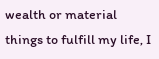wealth or material things to fulfill my life, I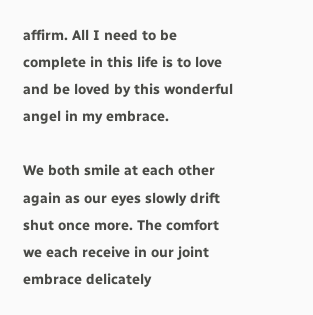affirm. All I need to be complete in this life is to love and be loved by this wonderful angel in my embrace.

We both smile at each other again as our eyes slowly drift shut once more. The comfort we each receive in our joint embrace delicately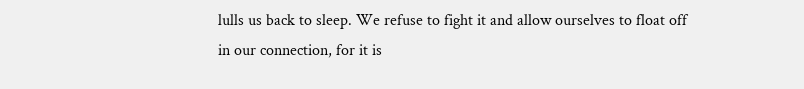lulls us back to sleep. We refuse to fight it and allow ourselves to float off in our connection, for it is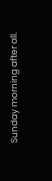Sunday morning after all.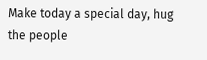Make today a special day, hug the people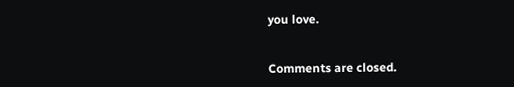you love.


Comments are closed.